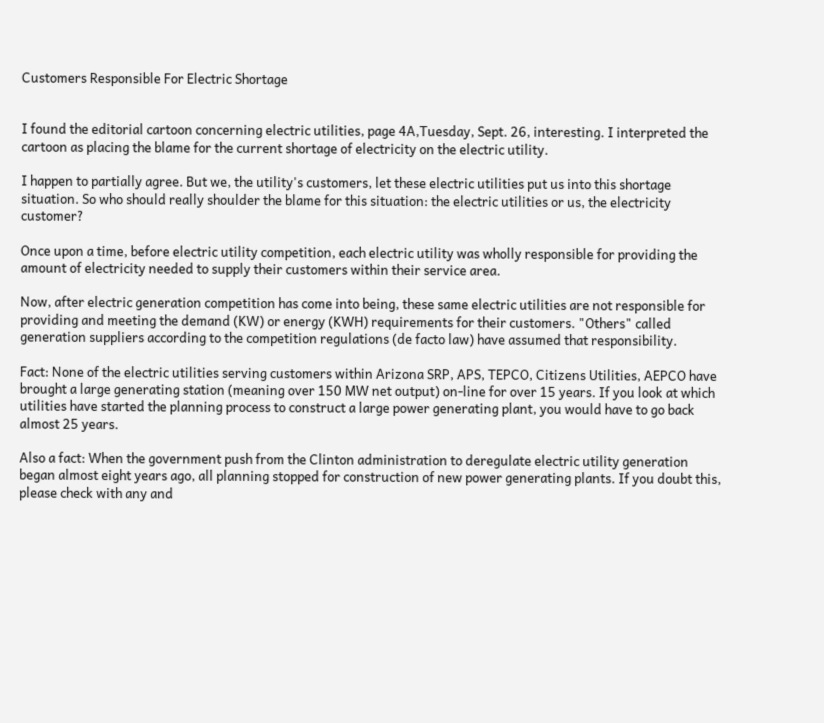Customers Responsible For Electric Shortage


I found the editorial cartoon concerning electric utilities, page 4A,Tuesday, Sept. 26, interesting. I interpreted the cartoon as placing the blame for the current shortage of electricity on the electric utility.

I happen to partially agree. But we, the utility's customers, let these electric utilities put us into this shortage situation. So who should really shoulder the blame for this situation: the electric utilities or us, the electricity customer?

Once upon a time, before electric utility competition, each electric utility was wholly responsible for providing the amount of electricity needed to supply their customers within their service area.

Now, after electric generation competition has come into being, these same electric utilities are not responsible for providing and meeting the demand (KW) or energy (KWH) requirements for their customers. "Others" called generation suppliers according to the competition regulations (de facto law) have assumed that responsibility.

Fact: None of the electric utilities serving customers within Arizona SRP, APS, TEPCO, Citizens Utilities, AEPCO have brought a large generating station (meaning over 150 MW net output) on-line for over 15 years. If you look at which utilities have started the planning process to construct a large power generating plant, you would have to go back almost 25 years.

Also a fact: When the government push from the Clinton administration to deregulate electric utility generation began almost eight years ago, all planning stopped for construction of new power generating plants. If you doubt this, please check with any and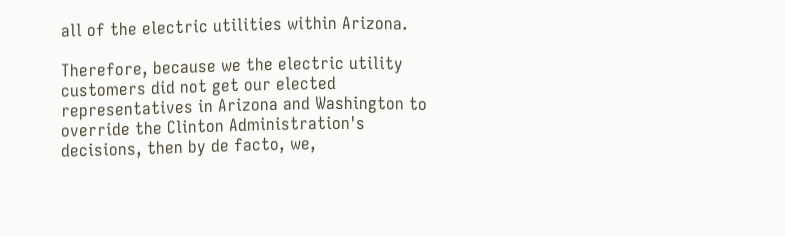all of the electric utilities within Arizona.

Therefore, because we the electric utility customers did not get our elected representatives in Arizona and Washington to override the Clinton Administration's decisions, then by de facto, we,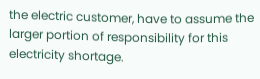the electric customer, have to assume the larger portion of responsibility for this electricity shortage.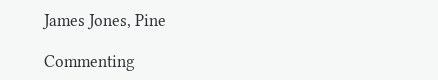James Jones, Pine

Commenting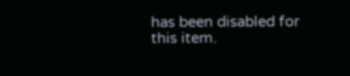has been disabled for this item.